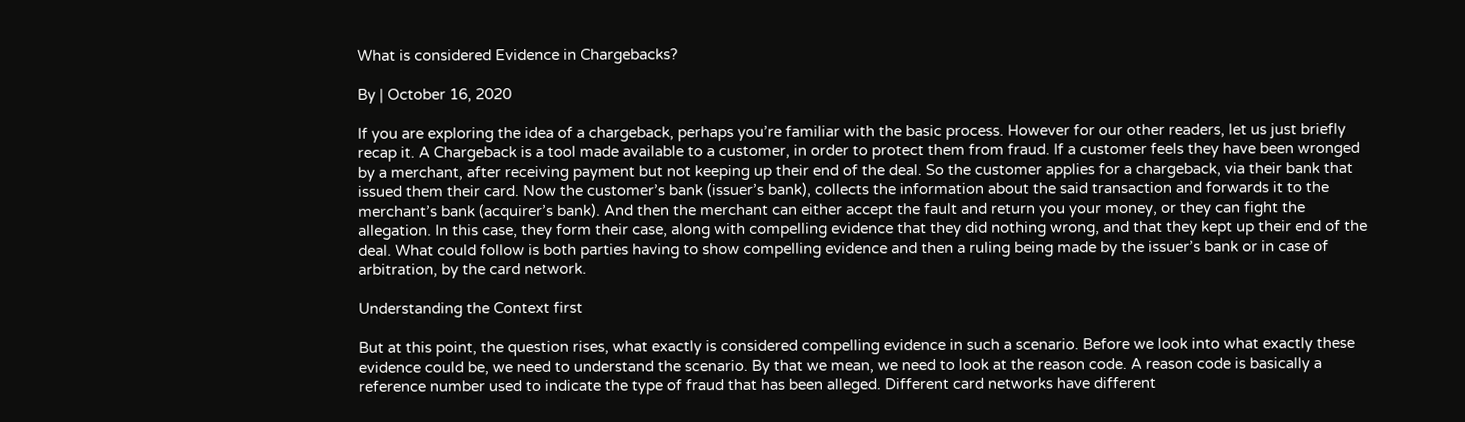What is considered Evidence in Chargebacks?

By | October 16, 2020

If you are exploring the idea of a chargeback, perhaps you’re familiar with the basic process. However for our other readers, let us just briefly recap it. A Chargeback is a tool made available to a customer, in order to protect them from fraud. If a customer feels they have been wronged by a merchant, after receiving payment but not keeping up their end of the deal. So the customer applies for a chargeback, via their bank that issued them their card. Now the customer’s bank (issuer’s bank), collects the information about the said transaction and forwards it to the merchant’s bank (acquirer’s bank). And then the merchant can either accept the fault and return you your money, or they can fight the allegation. In this case, they form their case, along with compelling evidence that they did nothing wrong, and that they kept up their end of the deal. What could follow is both parties having to show compelling evidence and then a ruling being made by the issuer’s bank or in case of arbitration, by the card network.

Understanding the Context first

But at this point, the question rises, what exactly is considered compelling evidence in such a scenario. Before we look into what exactly these evidence could be, we need to understand the scenario. By that we mean, we need to look at the reason code. A reason code is basically a reference number used to indicate the type of fraud that has been alleged. Different card networks have different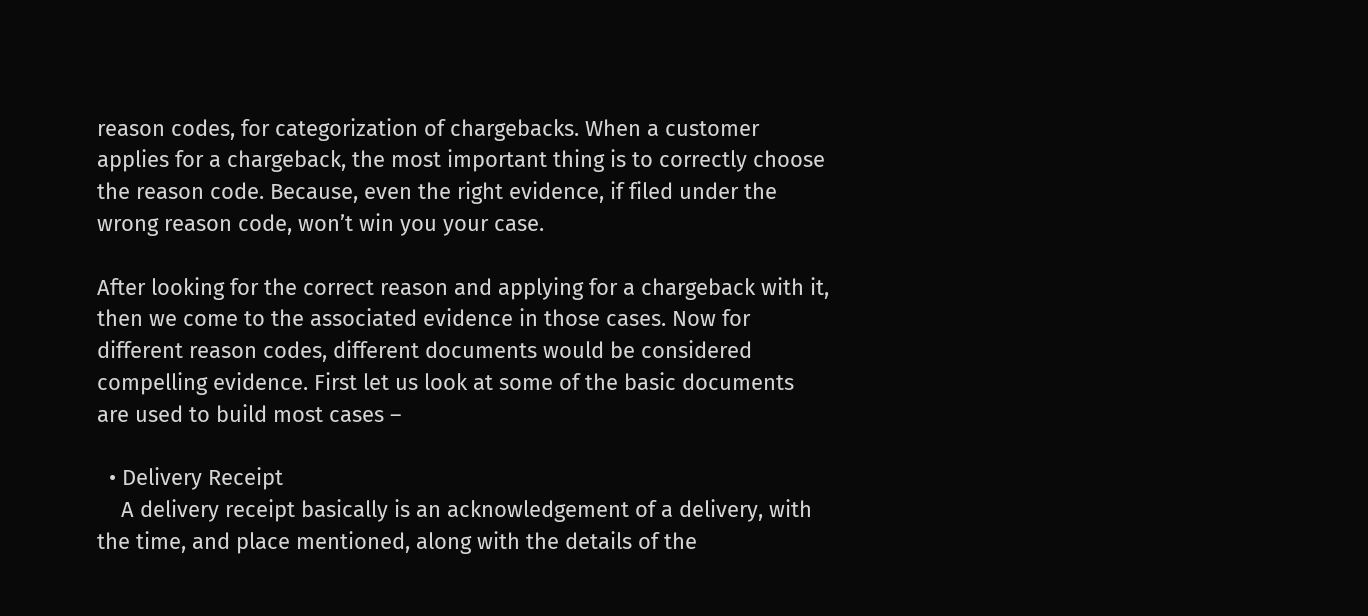reason codes, for categorization of chargebacks. When a customer applies for a chargeback, the most important thing is to correctly choose the reason code. Because, even the right evidence, if filed under the wrong reason code, won’t win you your case.

After looking for the correct reason and applying for a chargeback with it, then we come to the associated evidence in those cases. Now for different reason codes, different documents would be considered compelling evidence. First let us look at some of the basic documents are used to build most cases –

  • Delivery Receipt
    A delivery receipt basically is an acknowledgement of a delivery, with the time, and place mentioned, along with the details of the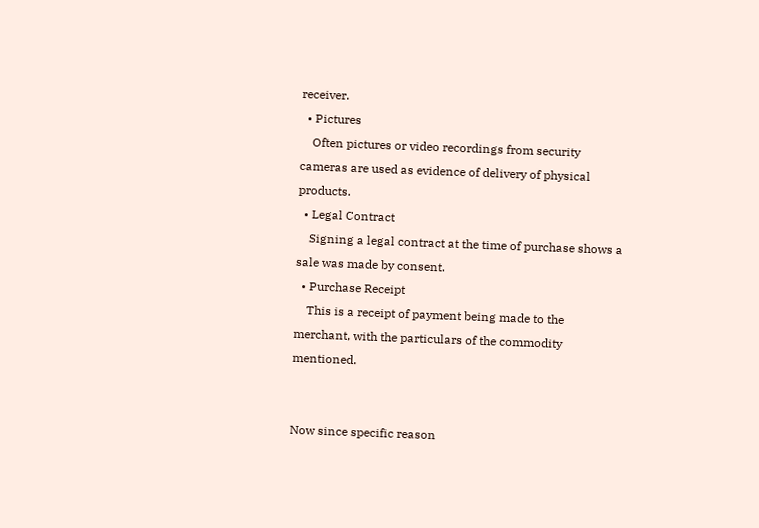receiver.
  • Pictures
    Often pictures or video recordings from security cameras are used as evidence of delivery of physical products.
  • Legal Contract
    Signing a legal contract at the time of purchase shows a sale was made by consent.
  • Purchase Receipt
    This is a receipt of payment being made to the merchant, with the particulars of the commodity mentioned.


Now since specific reason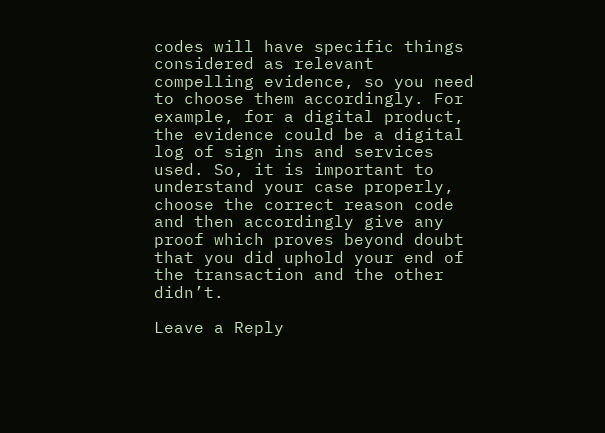codes will have specific things considered as relevant compelling evidence, so you need to choose them accordingly. For example, for a digital product, the evidence could be a digital log of sign ins and services used. So, it is important to understand your case properly, choose the correct reason code and then accordingly give any proof which proves beyond doubt that you did uphold your end of the transaction and the other didn’t.

Leave a Reply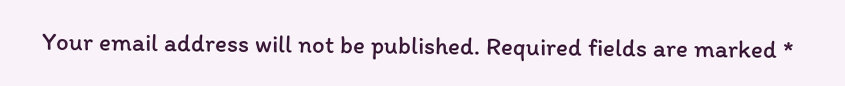Your email address will not be published. Required fields are marked *